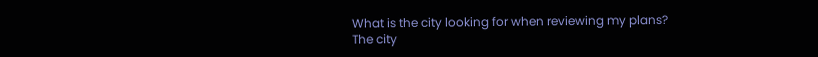What is the city looking for when reviewing my plans?
The city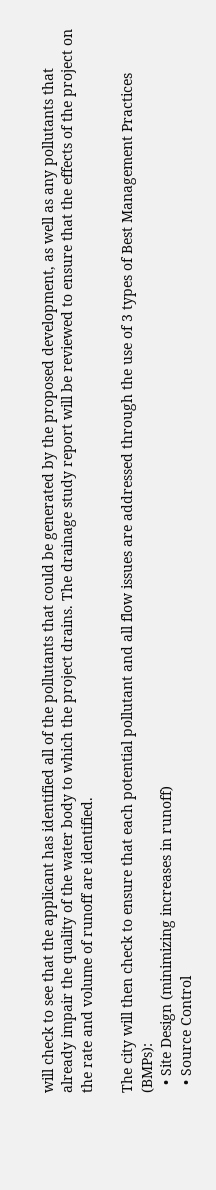will check to see that the applicant has identified all of the pollutants that could be generated by the proposed development, as well as any pollutants that already impair the quality of the water body to which the project drains. The drainage study report will be reviewed to ensure that the effects of the project on the rate and volume of runoff are identified.

The city will then check to ensure that each potential pollutant and all flow issues are addressed through the use of 3 types of Best Management Practices (BMPs):
  • Site Design (minimizing increases in runoff)
  • Source Control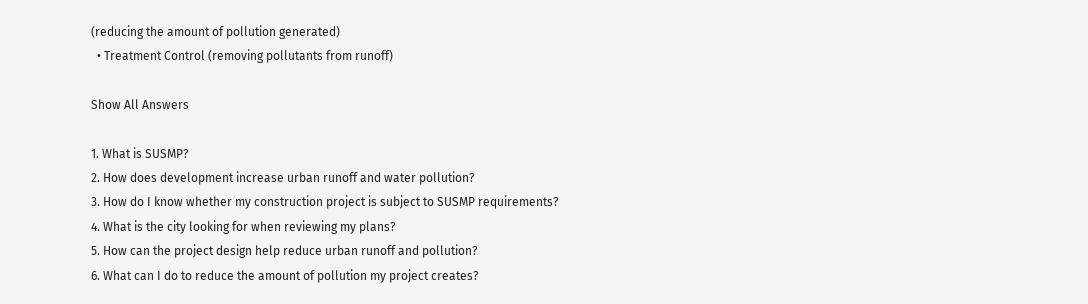(reducing the amount of pollution generated)
  • Treatment Control (removing pollutants from runoff)

Show All Answers

1. What is SUSMP?
2. How does development increase urban runoff and water pollution?
3. How do I know whether my construction project is subject to SUSMP requirements?
4. What is the city looking for when reviewing my plans?
5. How can the project design help reduce urban runoff and pollution?
6. What can I do to reduce the amount of pollution my project creates?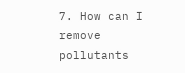7. How can I remove pollutants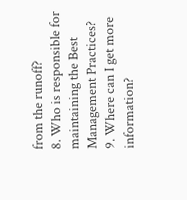from the runoff?
8. Who is responsible for maintaining the Best Management Practices?
9. Where can I get more information?